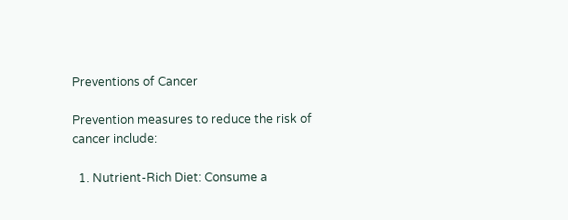Preventions of Cancer

Prevention measures to reduce the risk of cancer include:

  1. Nutrient-Rich Diet: Consume a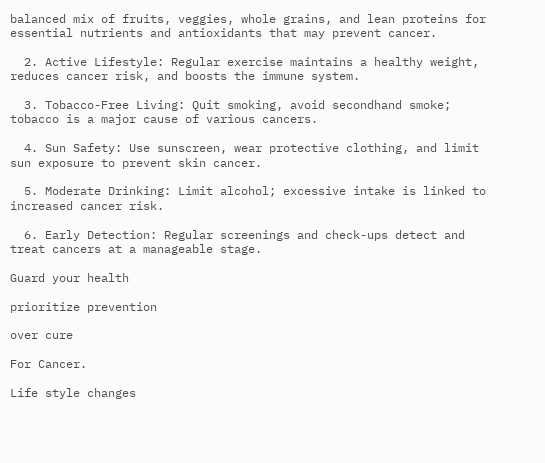balanced mix of fruits, veggies, whole grains, and lean proteins for essential nutrients and antioxidants that may prevent cancer.

  2. Active Lifestyle: Regular exercise maintains a healthy weight, reduces cancer risk, and boosts the immune system.

  3. Tobacco-Free Living: Quit smoking, avoid secondhand smoke; tobacco is a major cause of various cancers.

  4. Sun Safety: Use sunscreen, wear protective clothing, and limit sun exposure to prevent skin cancer.

  5. Moderate Drinking: Limit alcohol; excessive intake is linked to increased cancer risk.

  6. Early Detection: Regular screenings and check-ups detect and treat cancers at a manageable stage.

Guard your health

prioritize prevention

over cure

For Cancer.

Life style changes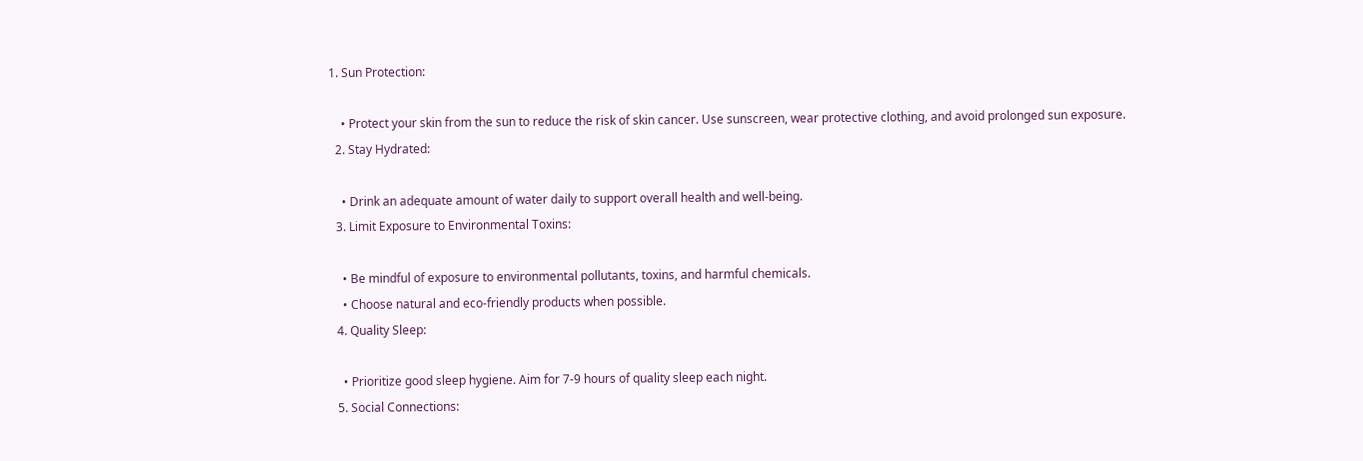1. Sun Protection:

    • Protect your skin from the sun to reduce the risk of skin cancer. Use sunscreen, wear protective clothing, and avoid prolonged sun exposure.
  2. Stay Hydrated:

    • Drink an adequate amount of water daily to support overall health and well-being.
  3. Limit Exposure to Environmental Toxins:

    • Be mindful of exposure to environmental pollutants, toxins, and harmful chemicals.
    • Choose natural and eco-friendly products when possible.
  4. Quality Sleep:

    • Prioritize good sleep hygiene. Aim for 7-9 hours of quality sleep each night.
  5. Social Connections: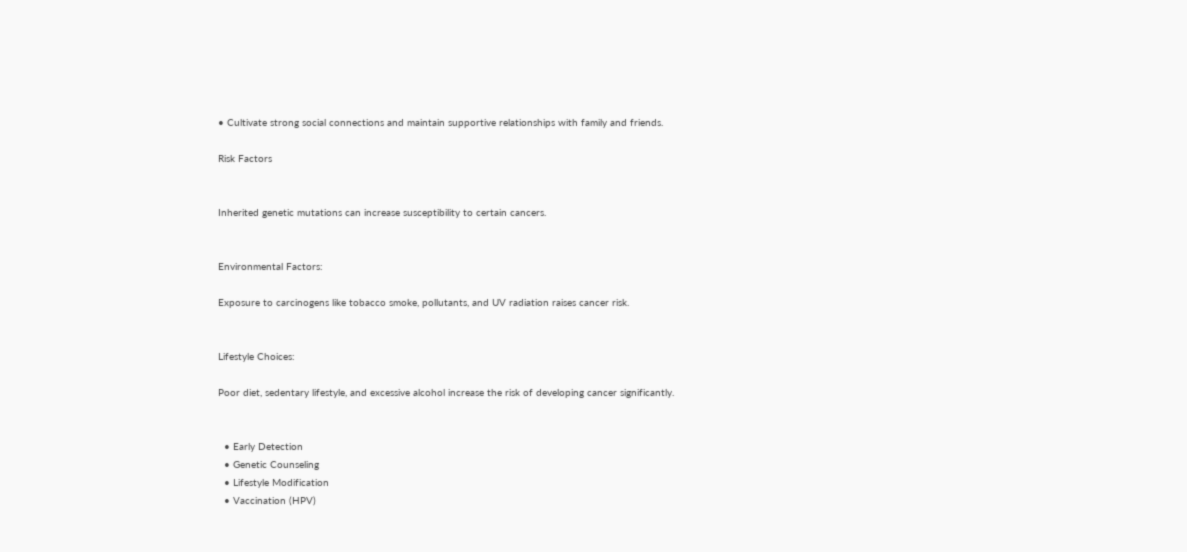• Cultivate strong social connections and maintain supportive relationships with family and friends.

Risk Factors


Inherited genetic mutations can increase susceptibility to certain cancers.


Environmental Factors:

Exposure to carcinogens like tobacco smoke, pollutants, and UV radiation raises cancer risk.


Lifestyle Choices:

Poor diet, sedentary lifestyle, and excessive alcohol increase the risk of developing cancer significantly.


  • Early Detection
  • Genetic Counseling
  • Lifestyle Modification
  • Vaccination (HPV)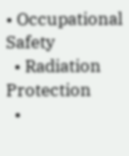• Occupational Safety
  • Radiation Protection
  •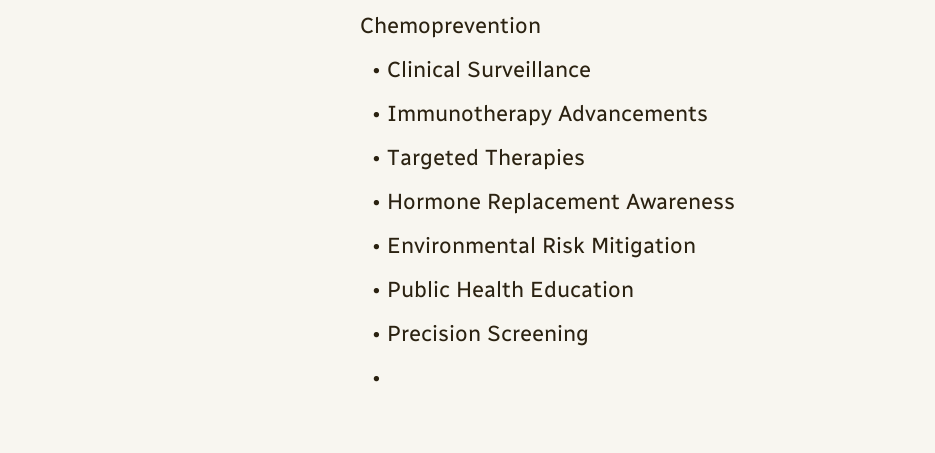Chemoprevention
  • Clinical Surveillance
  • Immunotherapy Advancements
  • Targeted Therapies
  • Hormone Replacement Awareness
  • Environmental Risk Mitigation
  • Public Health Education
  • Precision Screening
  •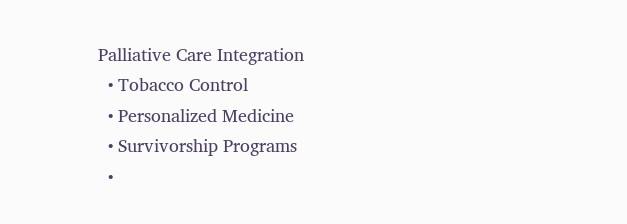Palliative Care Integration
  • Tobacco Control
  • Personalized Medicine
  • Survivorship Programs
  •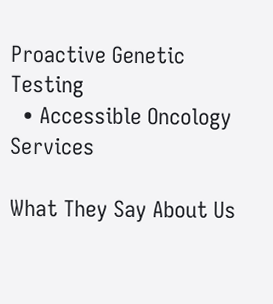Proactive Genetic Testing
  • Accessible Oncology Services

What They Say About Us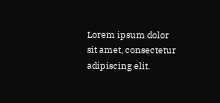Lorem ipsum dolor sit amet, consectetur adipiscing elit.